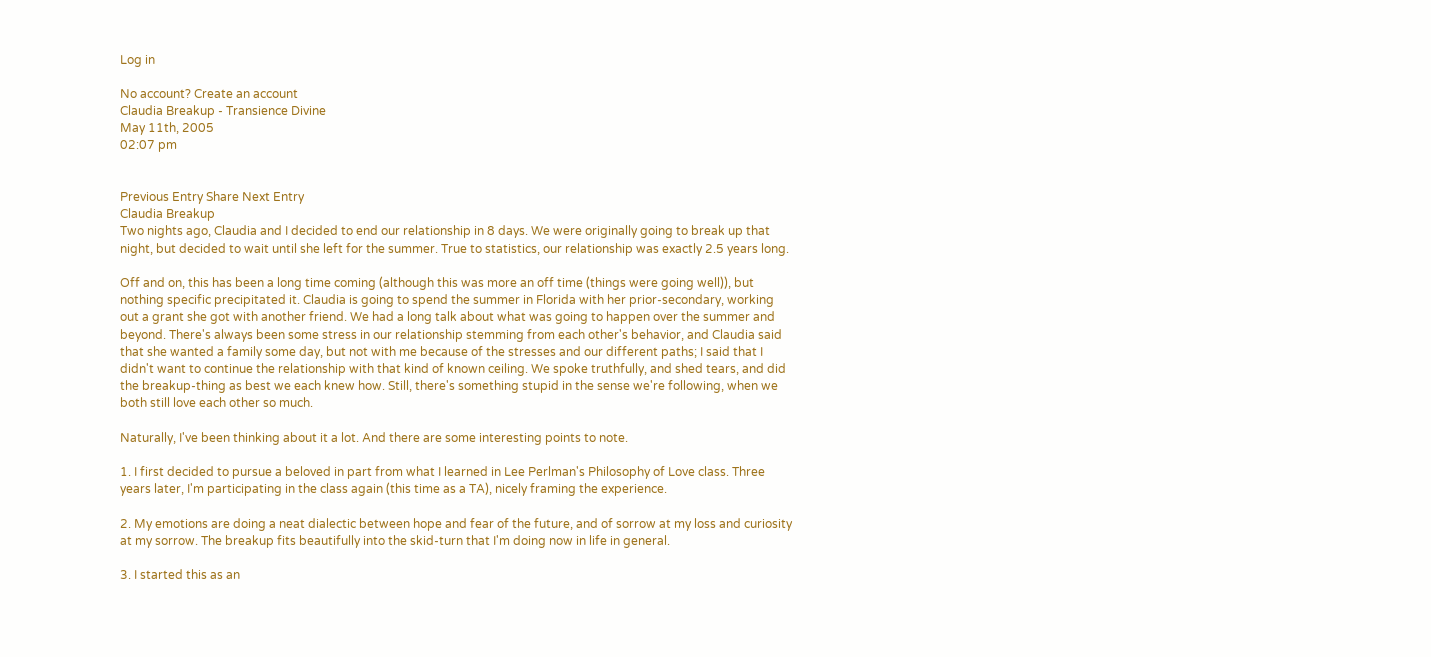Log in

No account? Create an account
Claudia Breakup - Transience Divine
May 11th, 2005
02:07 pm


Previous Entry Share Next Entry
Claudia Breakup
Two nights ago, Claudia and I decided to end our relationship in 8 days. We were originally going to break up that night, but decided to wait until she left for the summer. True to statistics, our relationship was exactly 2.5 years long.

Off and on, this has been a long time coming (although this was more an off time (things were going well)), but nothing specific precipitated it. Claudia is going to spend the summer in Florida with her prior-secondary, working out a grant she got with another friend. We had a long talk about what was going to happen over the summer and beyond. There's always been some stress in our relationship stemming from each other's behavior, and Claudia said that she wanted a family some day, but not with me because of the stresses and our different paths; I said that I didn't want to continue the relationship with that kind of known ceiling. We spoke truthfully, and shed tears, and did the breakup-thing as best we each knew how. Still, there's something stupid in the sense we're following, when we both still love each other so much.

Naturally, I've been thinking about it a lot. And there are some interesting points to note.

1. I first decided to pursue a beloved in part from what I learned in Lee Perlman's Philosophy of Love class. Three years later, I'm participating in the class again (this time as a TA), nicely framing the experience.

2. My emotions are doing a neat dialectic between hope and fear of the future, and of sorrow at my loss and curiosity at my sorrow. The breakup fits beautifully into the skid-turn that I'm doing now in life in general.

3. I started this as an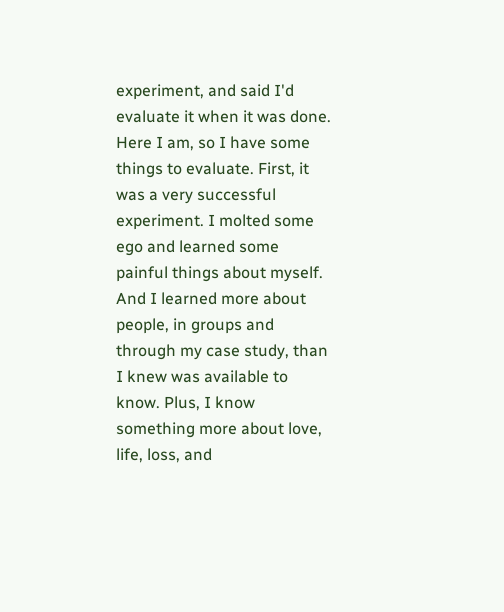experiment, and said I'd evaluate it when it was done. Here I am, so I have some things to evaluate. First, it was a very successful experiment. I molted some ego and learned some painful things about myself. And I learned more about people, in groups and through my case study, than I knew was available to know. Plus, I know something more about love, life, loss, and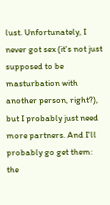lust. Unfortunately, I never got sex (it's not just supposed to be masturbation with another person, right?), but I probably just need more partners. And I'll probably go get them: the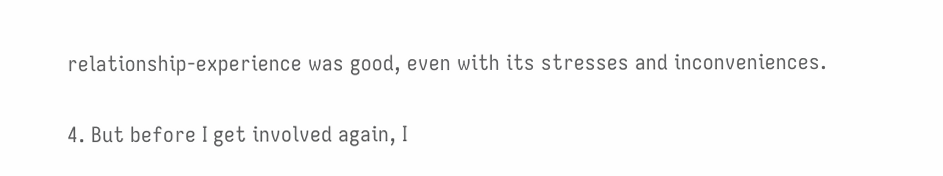relationship-experience was good, even with its stresses and inconveniences.

4. But before I get involved again, I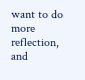want to do more reflection, and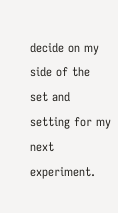decide on my side of the set and setting for my next experiment.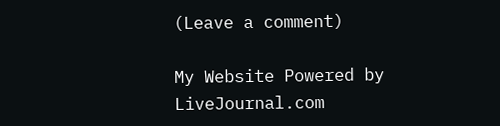(Leave a comment)

My Website Powered by LiveJournal.com